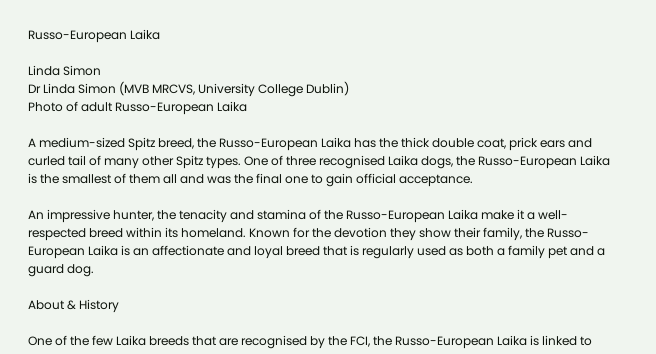Russo-European Laika

Linda Simon
Dr Linda Simon (MVB MRCVS, University College Dublin)
Photo of adult Russo-European Laika

A medium-sized Spitz breed, the Russo-European Laika has the thick double coat, prick ears and curled tail of many other Spitz types. One of three recognised Laika dogs, the Russo-European Laika is the smallest of them all and was the final one to gain official acceptance.

An impressive hunter, the tenacity and stamina of the Russo-European Laika make it a well-respected breed within its homeland. Known for the devotion they show their family, the Russo-European Laika is an affectionate and loyal breed that is regularly used as both a family pet and a guard dog.

About & History

One of the few Laika breeds that are recognised by the FCI, the Russo-European Laika is linked to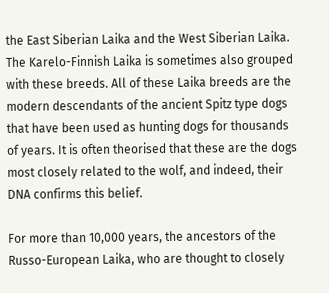the East Siberian Laika and the West Siberian Laika. The Karelo-Finnish Laika is sometimes also grouped with these breeds. All of these Laika breeds are the modern descendants of the ancient Spitz type dogs that have been used as hunting dogs for thousands of years. It is often theorised that these are the dogs most closely related to the wolf, and indeed, their DNA confirms this belief.

For more than 10,000 years, the ancestors of the Russo-European Laika, who are thought to closely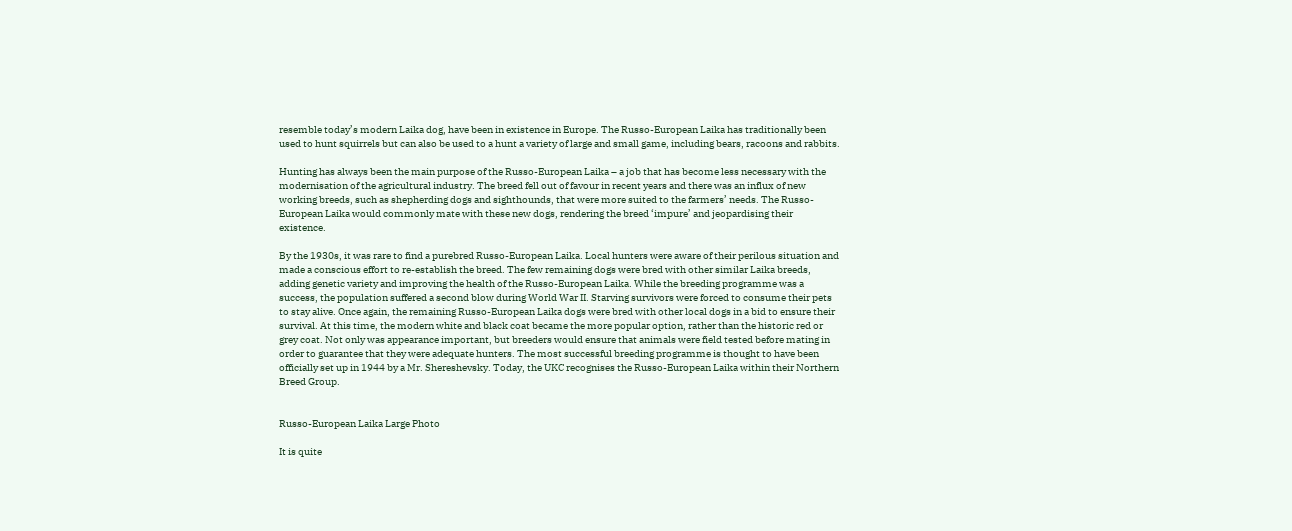resemble today’s modern Laika dog, have been in existence in Europe. The Russo-European Laika has traditionally been used to hunt squirrels but can also be used to a hunt a variety of large and small game, including bears, racoons and rabbits.

Hunting has always been the main purpose of the Russo-European Laika – a job that has become less necessary with the modernisation of the agricultural industry. The breed fell out of favour in recent years and there was an influx of new working breeds, such as shepherding dogs and sighthounds, that were more suited to the farmers’ needs. The Russo-European Laika would commonly mate with these new dogs, rendering the breed ‘impure’ and jeopardising their existence.

By the 1930s, it was rare to find a purebred Russo-European Laika. Local hunters were aware of their perilous situation and made a conscious effort to re-establish the breed. The few remaining dogs were bred with other similar Laika breeds, adding genetic variety and improving the health of the Russo-European Laika. While the breeding programme was a success, the population suffered a second blow during World War II. Starving survivors were forced to consume their pets to stay alive. Once again, the remaining Russo-European Laika dogs were bred with other local dogs in a bid to ensure their survival. At this time, the modern white and black coat became the more popular option, rather than the historic red or grey coat. Not only was appearance important, but breeders would ensure that animals were field tested before mating in order to guarantee that they were adequate hunters. The most successful breeding programme is thought to have been officially set up in 1944 by a Mr. Shereshevsky. Today, the UKC recognises the Russo-European Laika within their Northern Breed Group.


Russo-European Laika Large Photo

It is quite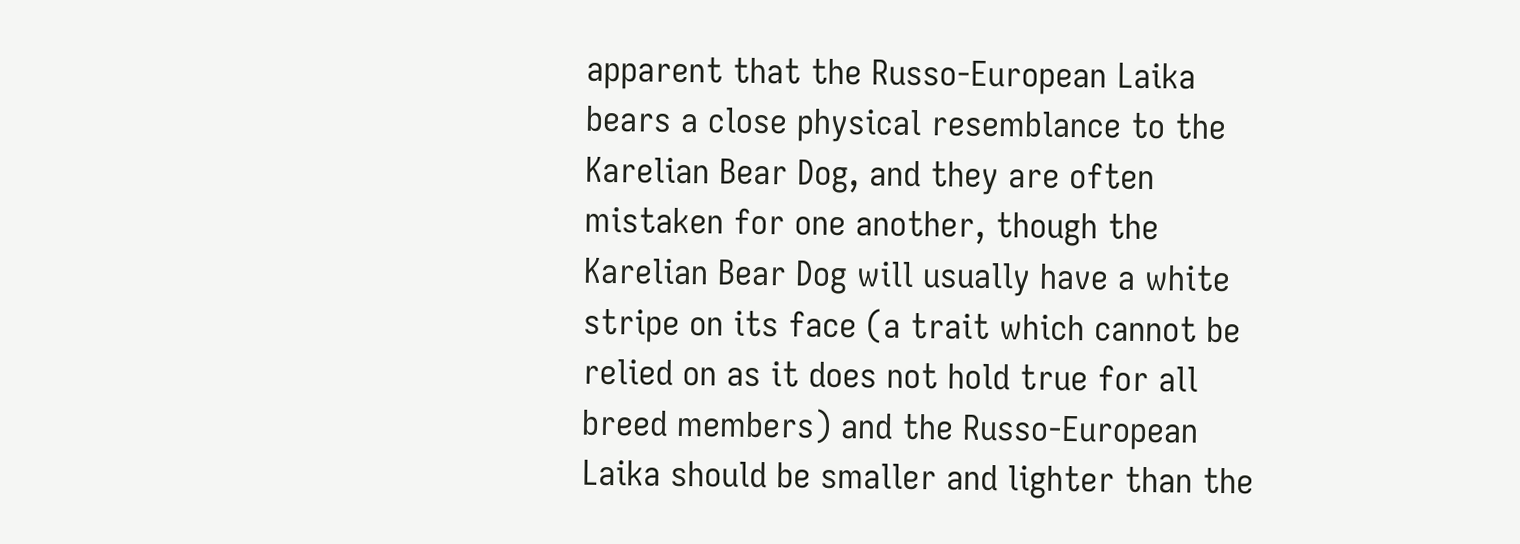apparent that the Russo-European Laika bears a close physical resemblance to the Karelian Bear Dog, and they are often mistaken for one another, though the Karelian Bear Dog will usually have a white stripe on its face (a trait which cannot be relied on as it does not hold true for all breed members) and the Russo-European Laika should be smaller and lighter than the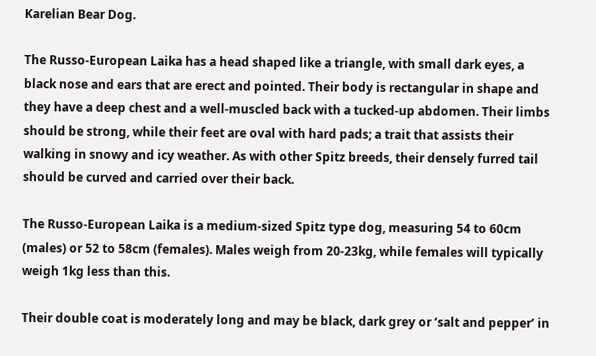Karelian Bear Dog.

The Russo-European Laika has a head shaped like a triangle, with small dark eyes, a black nose and ears that are erect and pointed. Their body is rectangular in shape and they have a deep chest and a well-muscled back with a tucked-up abdomen. Their limbs should be strong, while their feet are oval with hard pads; a trait that assists their walking in snowy and icy weather. As with other Spitz breeds, their densely furred tail should be curved and carried over their back.

The Russo-European Laika is a medium-sized Spitz type dog, measuring 54 to 60cm (males) or 52 to 58cm (females). Males weigh from 20-23kg, while females will typically weigh 1kg less than this.

Their double coat is moderately long and may be black, dark grey or ‘salt and pepper’ in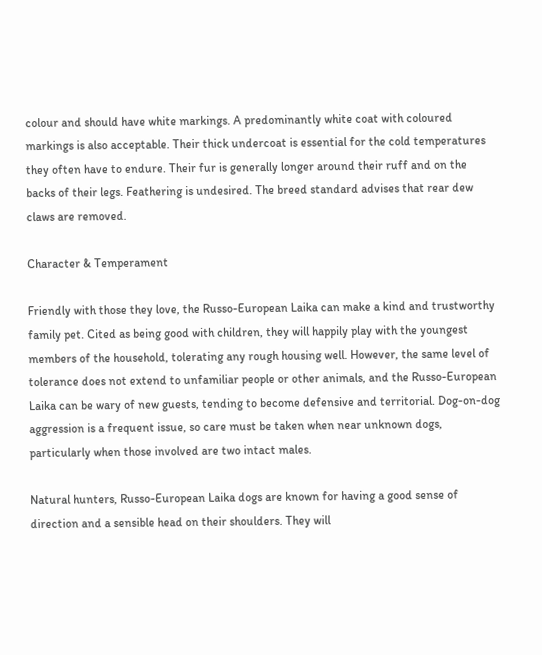colour and should have white markings. A predominantly white coat with coloured markings is also acceptable. Their thick undercoat is essential for the cold temperatures they often have to endure. Their fur is generally longer around their ruff and on the backs of their legs. Feathering is undesired. The breed standard advises that rear dew claws are removed.

Character & Temperament

Friendly with those they love, the Russo-European Laika can make a kind and trustworthy family pet. Cited as being good with children, they will happily play with the youngest members of the household, tolerating any rough housing well. However, the same level of tolerance does not extend to unfamiliar people or other animals, and the Russo-European Laika can be wary of new guests, tending to become defensive and territorial. Dog-on-dog aggression is a frequent issue, so care must be taken when near unknown dogs, particularly when those involved are two intact males.

Natural hunters, Russo-European Laika dogs are known for having a good sense of direction and a sensible head on their shoulders. They will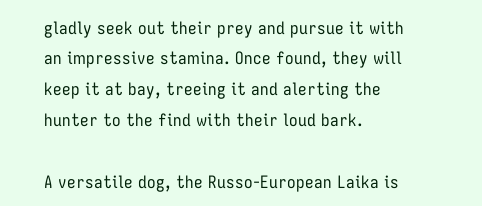gladly seek out their prey and pursue it with an impressive stamina. Once found, they will keep it at bay, treeing it and alerting the hunter to the find with their loud bark.

A versatile dog, the Russo-European Laika is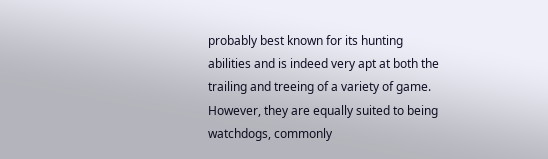probably best known for its hunting abilities and is indeed very apt at both the trailing and treeing of a variety of game. However, they are equally suited to being watchdogs, commonly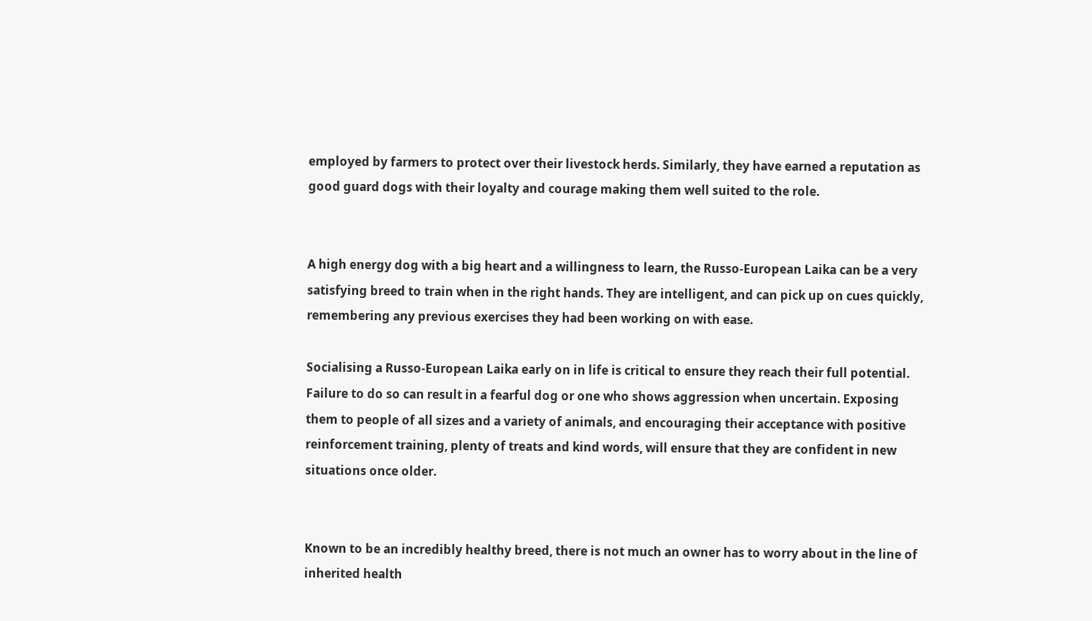employed by farmers to protect over their livestock herds. Similarly, they have earned a reputation as good guard dogs with their loyalty and courage making them well suited to the role.


A high energy dog with a big heart and a willingness to learn, the Russo-European Laika can be a very satisfying breed to train when in the right hands. They are intelligent, and can pick up on cues quickly, remembering any previous exercises they had been working on with ease.

Socialising a Russo-European Laika early on in life is critical to ensure they reach their full potential. Failure to do so can result in a fearful dog or one who shows aggression when uncertain. Exposing them to people of all sizes and a variety of animals, and encouraging their acceptance with positive reinforcement training, plenty of treats and kind words, will ensure that they are confident in new situations once older.


Known to be an incredibly healthy breed, there is not much an owner has to worry about in the line of inherited health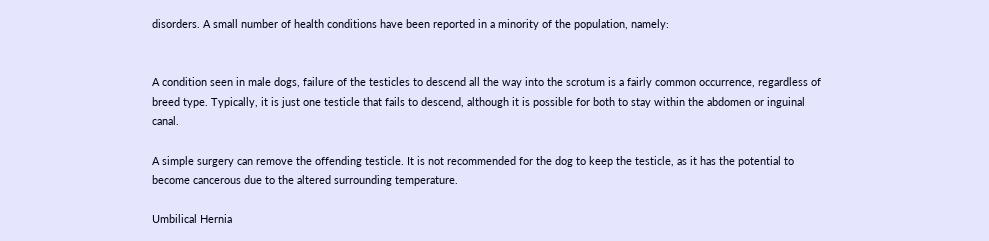disorders. A small number of health conditions have been reported in a minority of the population, namely:


A condition seen in male dogs, failure of the testicles to descend all the way into the scrotum is a fairly common occurrence, regardless of breed type. Typically, it is just one testicle that fails to descend, although it is possible for both to stay within the abdomen or inguinal canal.

A simple surgery can remove the offending testicle. It is not recommended for the dog to keep the testicle, as it has the potential to become cancerous due to the altered surrounding temperature.

Umbilical Hernia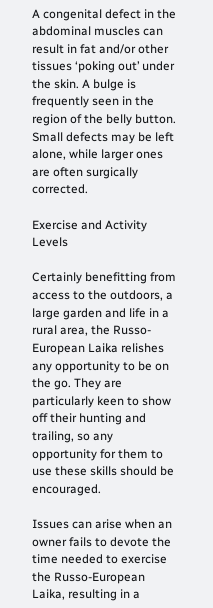A congenital defect in the abdominal muscles can result in fat and/or other tissues ‘poking out’ under the skin. A bulge is frequently seen in the region of the belly button. Small defects may be left alone, while larger ones are often surgically corrected.

Exercise and Activity Levels

Certainly benefitting from access to the outdoors, a large garden and life in a rural area, the Russo-European Laika relishes any opportunity to be on the go. They are particularly keen to show off their hunting and trailing, so any opportunity for them to use these skills should be encouraged.

Issues can arise when an owner fails to devote the time needed to exercise the Russo-European Laika, resulting in a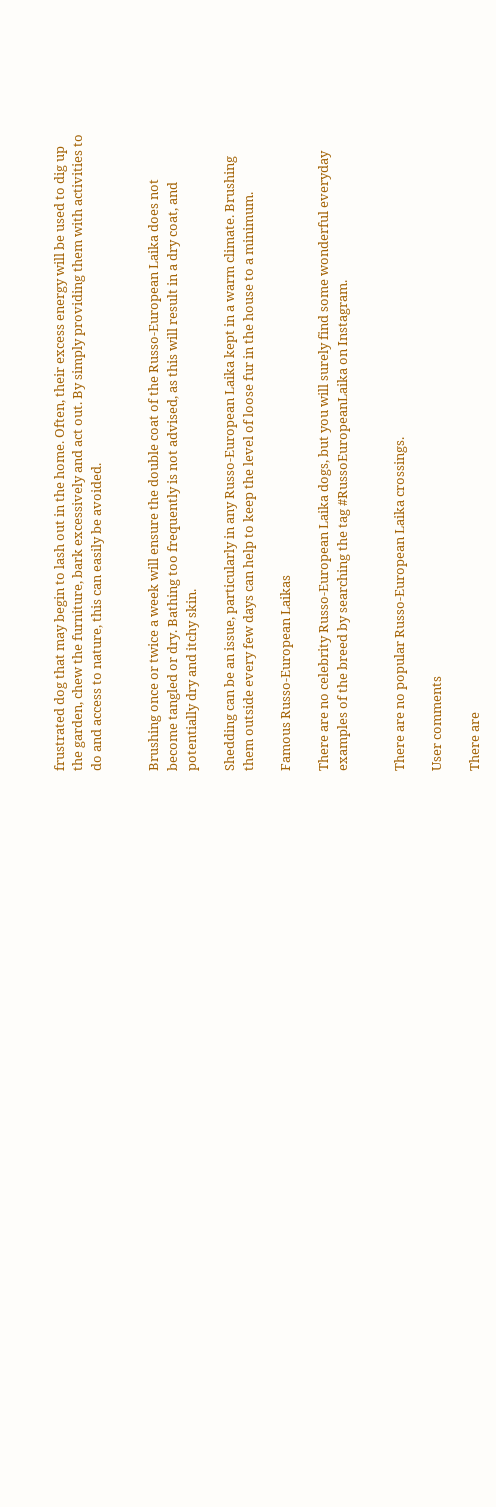frustrated dog that may begin to lash out in the home. Often, their excess energy will be used to dig up the garden, chew the furniture, bark excessively and act out. By simply providing them with activities to do and access to nature, this can easily be avoided.


Brushing once or twice a week will ensure the double coat of the Russo-European Laika does not become tangled or dry. Bathing too frequently is not advised, as this will result in a dry coat, and potentially dry and itchy skin.

Shedding can be an issue, particularly in any Russo-European Laika kept in a warm climate. Brushing them outside every few days can help to keep the level of loose fur in the house to a minimum.

Famous Russo-European Laikas

There are no celebrity Russo-European Laika dogs, but you will surely find some wonderful everyday examples of the breed by searching the tag #RussoEuropeanLaika on Instagram.


There are no popular Russo-European Laika crossings.

User comments

There are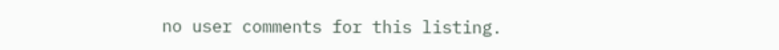no user comments for this listing.